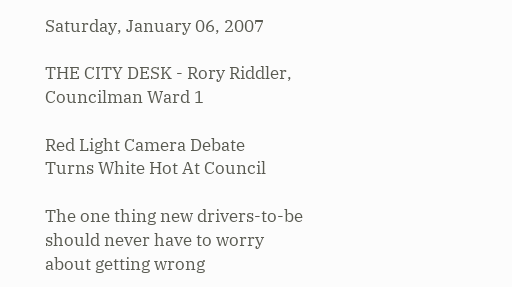Saturday, January 06, 2007

THE CITY DESK - Rory Riddler, Councilman Ward 1

Red Light Camera Debate
Turns White Hot At Council

The one thing new drivers-to-be should never have to worry about getting wrong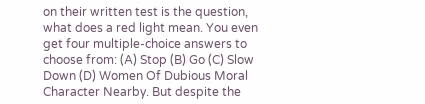on their written test is the question, what does a red light mean. You even get four multiple-choice answers to choose from: (A) Stop (B) Go (C) Slow Down (D) Women Of Dubious Moral Character Nearby. But despite the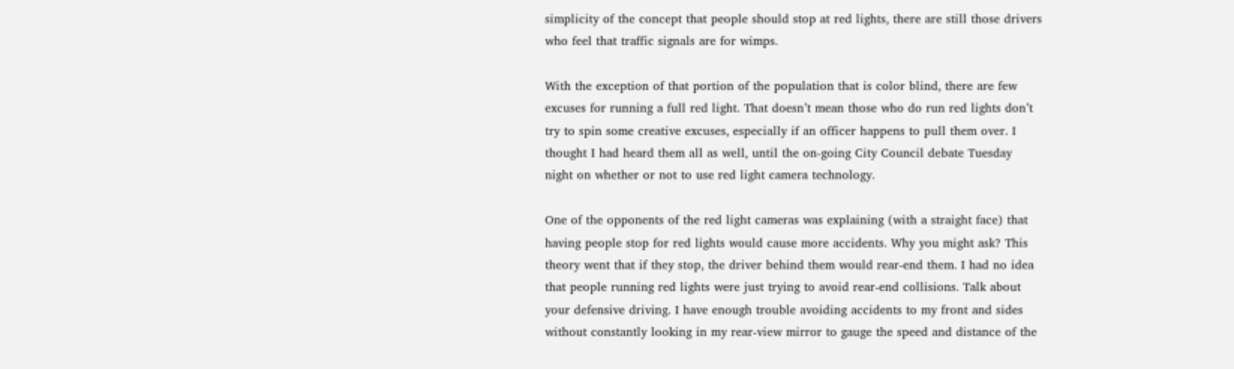simplicity of the concept that people should stop at red lights, there are still those drivers who feel that traffic signals are for wimps.

With the exception of that portion of the population that is color blind, there are few excuses for running a full red light. That doesn’t mean those who do run red lights don’t try to spin some creative excuses, especially if an officer happens to pull them over. I thought I had heard them all as well, until the on-going City Council debate Tuesday night on whether or not to use red light camera technology.

One of the opponents of the red light cameras was explaining (with a straight face) that having people stop for red lights would cause more accidents. Why you might ask? This theory went that if they stop, the driver behind them would rear-end them. I had no idea that people running red lights were just trying to avoid rear-end collisions. Talk about your defensive driving. I have enough trouble avoiding accidents to my front and sides without constantly looking in my rear-view mirror to gauge the speed and distance of the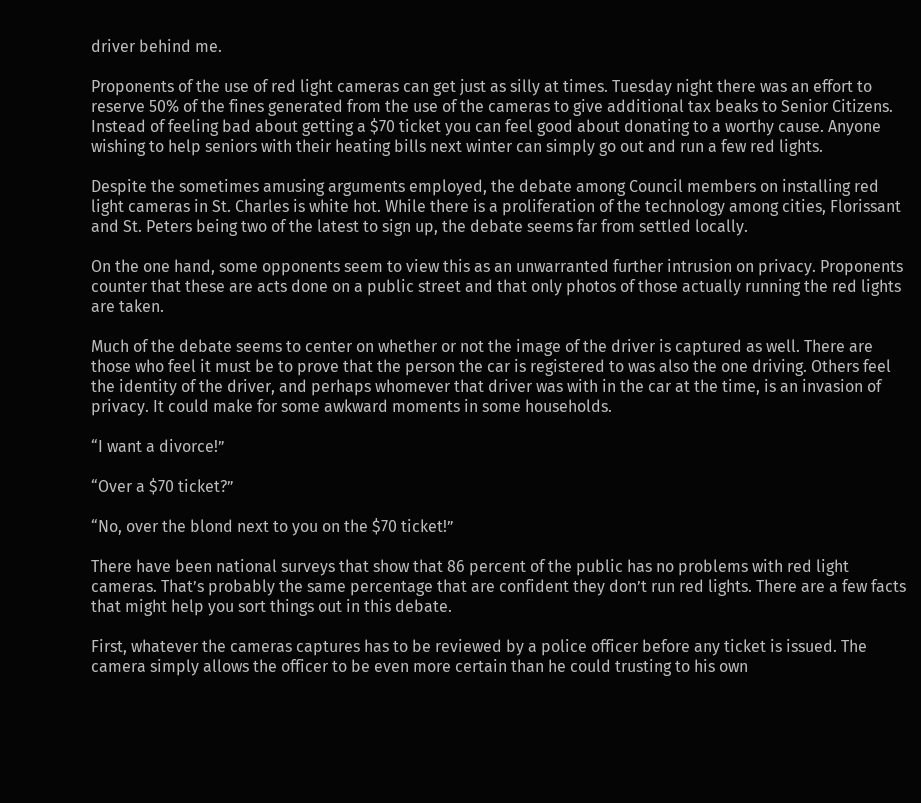driver behind me.

Proponents of the use of red light cameras can get just as silly at times. Tuesday night there was an effort to reserve 50% of the fines generated from the use of the cameras to give additional tax beaks to Senior Citizens. Instead of feeling bad about getting a $70 ticket you can feel good about donating to a worthy cause. Anyone wishing to help seniors with their heating bills next winter can simply go out and run a few red lights.

Despite the sometimes amusing arguments employed, the debate among Council members on installing red light cameras in St. Charles is white hot. While there is a proliferation of the technology among cities, Florissant and St. Peters being two of the latest to sign up, the debate seems far from settled locally.

On the one hand, some opponents seem to view this as an unwarranted further intrusion on privacy. Proponents counter that these are acts done on a public street and that only photos of those actually running the red lights are taken.

Much of the debate seems to center on whether or not the image of the driver is captured as well. There are those who feel it must be to prove that the person the car is registered to was also the one driving. Others feel the identity of the driver, and perhaps whomever that driver was with in the car at the time, is an invasion of privacy. It could make for some awkward moments in some households.

“I want a divorce!”

“Over a $70 ticket?”

“No, over the blond next to you on the $70 ticket!”

There have been national surveys that show that 86 percent of the public has no problems with red light cameras. That’s probably the same percentage that are confident they don’t run red lights. There are a few facts that might help you sort things out in this debate.

First, whatever the cameras captures has to be reviewed by a police officer before any ticket is issued. The camera simply allows the officer to be even more certain than he could trusting to his own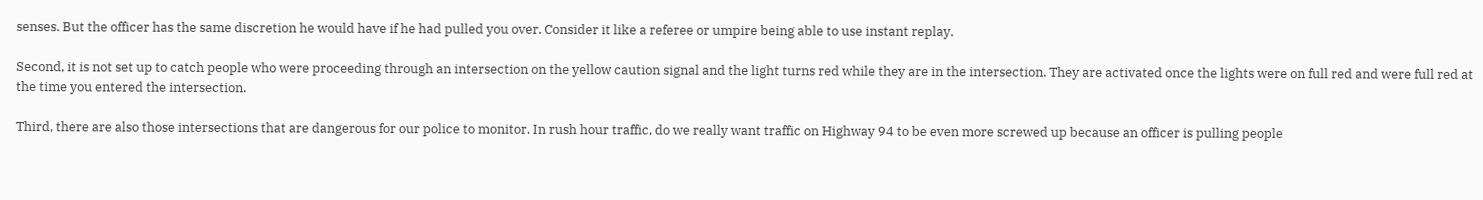senses. But the officer has the same discretion he would have if he had pulled you over. Consider it like a referee or umpire being able to use instant replay.

Second, it is not set up to catch people who were proceeding through an intersection on the yellow caution signal and the light turns red while they are in the intersection. They are activated once the lights were on full red and were full red at the time you entered the intersection.

Third, there are also those intersections that are dangerous for our police to monitor. In rush hour traffic, do we really want traffic on Highway 94 to be even more screwed up because an officer is pulling people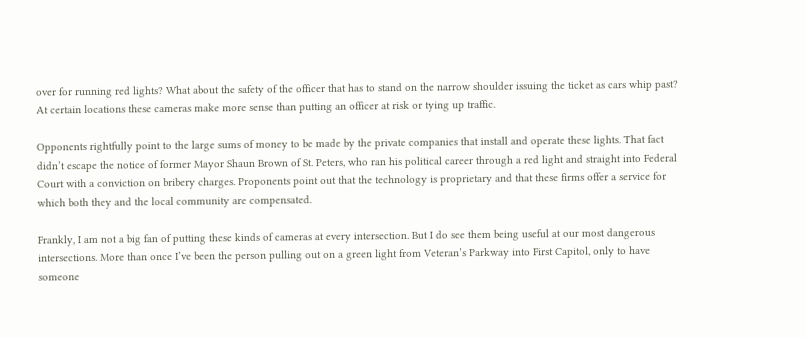over for running red lights? What about the safety of the officer that has to stand on the narrow shoulder issuing the ticket as cars whip past? At certain locations these cameras make more sense than putting an officer at risk or tying up traffic.

Opponents rightfully point to the large sums of money to be made by the private companies that install and operate these lights. That fact didn’t escape the notice of former Mayor Shaun Brown of St. Peters, who ran his political career through a red light and straight into Federal Court with a conviction on bribery charges. Proponents point out that the technology is proprietary and that these firms offer a service for which both they and the local community are compensated.

Frankly, I am not a big fan of putting these kinds of cameras at every intersection. But I do see them being useful at our most dangerous intersections. More than once I’ve been the person pulling out on a green light from Veteran’s Parkway into First Capitol, only to have someone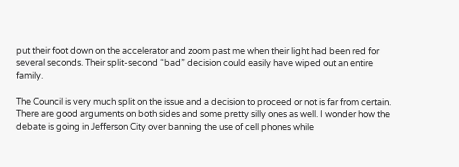put their foot down on the accelerator and zoom past me when their light had been red for several seconds. Their split-second “bad” decision could easily have wiped out an entire family.

The Council is very much split on the issue and a decision to proceed or not is far from certain. There are good arguments on both sides and some pretty silly ones as well. I wonder how the debate is going in Jefferson City over banning the use of cell phones while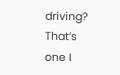driving? That’s one I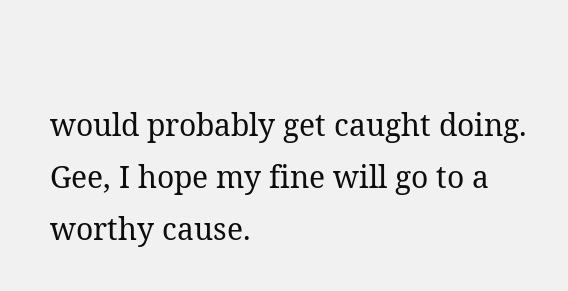would probably get caught doing. Gee, I hope my fine will go to a worthy cause.